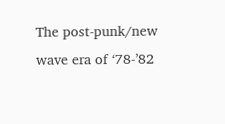The post-punk/new wave era of ‘78-’82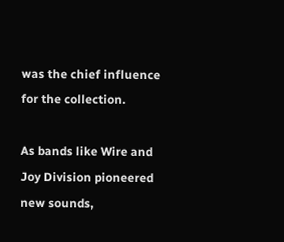was the chief influence for the collection.

As bands like Wire and Joy Division pioneered new sounds,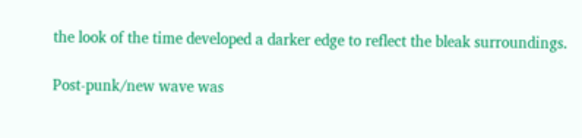the look of the time developed a darker edge to reflect the bleak surroundings.

Post-punk/new wave was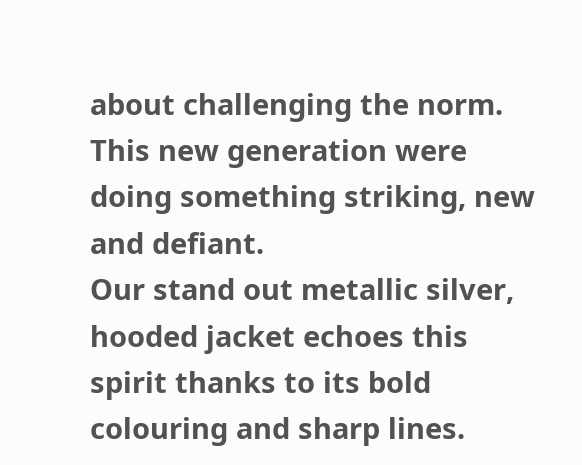about challenging the norm. This new generation were doing something striking, new and defiant.
Our stand out metallic silver, hooded jacket echoes this spirit thanks to its bold colouring and sharp lines.